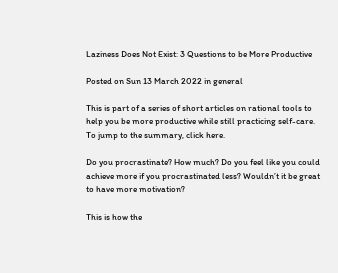Laziness Does Not Exist: 3 Questions to be More Productive

Posted on Sun 13 March 2022 in general

This is part of a series of short articles on rational tools to help you be more productive while still practicing self-care. To jump to the summary, click here.

Do you procrastinate? How much? Do you feel like you could achieve more if you procrastinated less? Wouldn’t it be great to have more motivation?

This is how the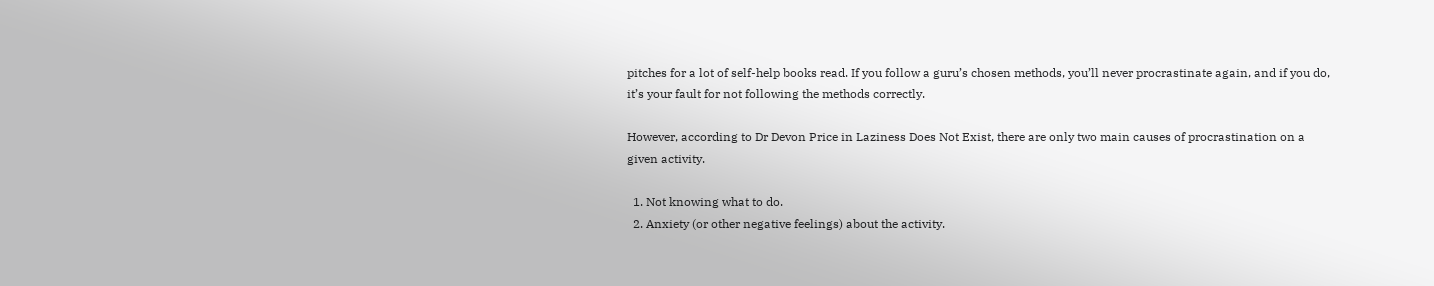pitches for a lot of self-help books read. If you follow a guru’s chosen methods, you’ll never procrastinate again, and if you do, it’s your fault for not following the methods correctly.

However, according to Dr Devon Price in Laziness Does Not Exist, there are only two main causes of procrastination on a given activity.

  1. Not knowing what to do.
  2. Anxiety (or other negative feelings) about the activity.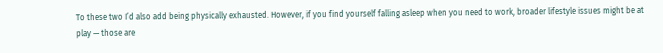To these two I’d also add being physically exhausted. However, if you find yourself falling asleep when you need to work, broader lifestyle issues might be at play — those are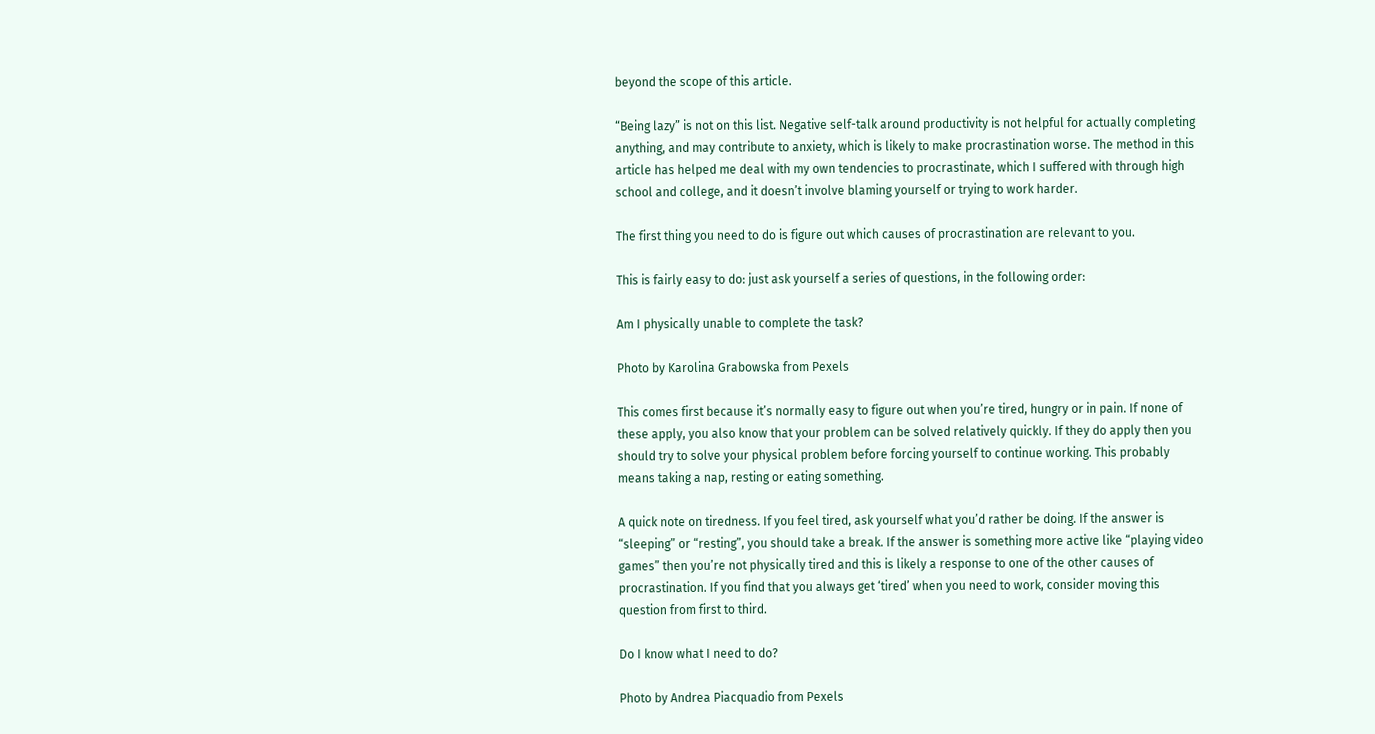beyond the scope of this article.

“Being lazy” is not on this list. Negative self-talk around productivity is not helpful for actually completing anything, and may contribute to anxiety, which is likely to make procrastination worse. The method in this article has helped me deal with my own tendencies to procrastinate, which I suffered with through high school and college, and it doesn’t involve blaming yourself or trying to work harder.

The first thing you need to do is figure out which causes of procrastination are relevant to you.

This is fairly easy to do: just ask yourself a series of questions, in the following order:

Am I physically unable to complete the task?

Photo by Karolina Grabowska from Pexels

This comes first because it’s normally easy to figure out when you’re tired, hungry or in pain. If none of these apply, you also know that your problem can be solved relatively quickly. If they do apply then you should try to solve your physical problem before forcing yourself to continue working. This probably means taking a nap, resting or eating something.

A quick note on tiredness. If you feel tired, ask yourself what you’d rather be doing. If the answer is “sleeping” or “resting”, you should take a break. If the answer is something more active like “playing video games” then you’re not physically tired and this is likely a response to one of the other causes of procrastination. If you find that you always get ‘tired’ when you need to work, consider moving this question from first to third.

Do I know what I need to do?

Photo by Andrea Piacquadio from Pexels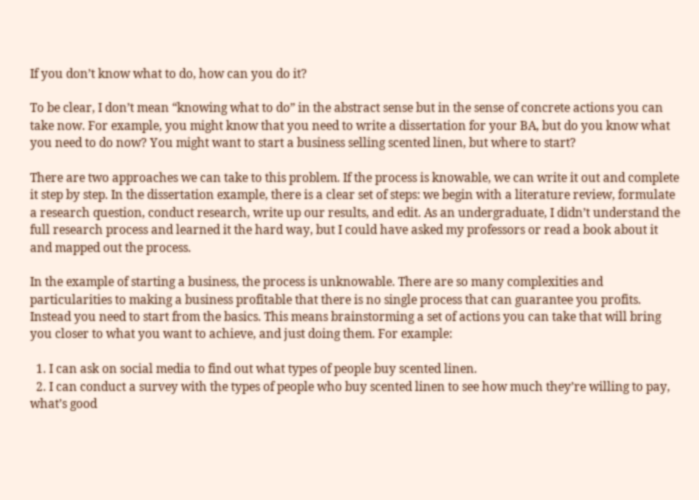If you don’t know what to do, how can you do it?

To be clear, I don’t mean “knowing what to do” in the abstract sense but in the sense of concrete actions you can take now. For example, you might know that you need to write a dissertation for your BA, but do you know what you need to do now? You might want to start a business selling scented linen, but where to start?

There are two approaches we can take to this problem. If the process is knowable, we can write it out and complete it step by step. In the dissertation example, there is a clear set of steps: we begin with a literature review, formulate a research question, conduct research, write up our results, and edit. As an undergraduate, I didn’t understand the full research process and learned it the hard way, but I could have asked my professors or read a book about it and mapped out the process.

In the example of starting a business, the process is unknowable. There are so many complexities and particularities to making a business profitable that there is no single process that can guarantee you profits. Instead you need to start from the basics. This means brainstorming a set of actions you can take that will bring you closer to what you want to achieve, and just doing them. For example:

  1. I can ask on social media to find out what types of people buy scented linen.
  2. I can conduct a survey with the types of people who buy scented linen to see how much they’re willing to pay, what’s good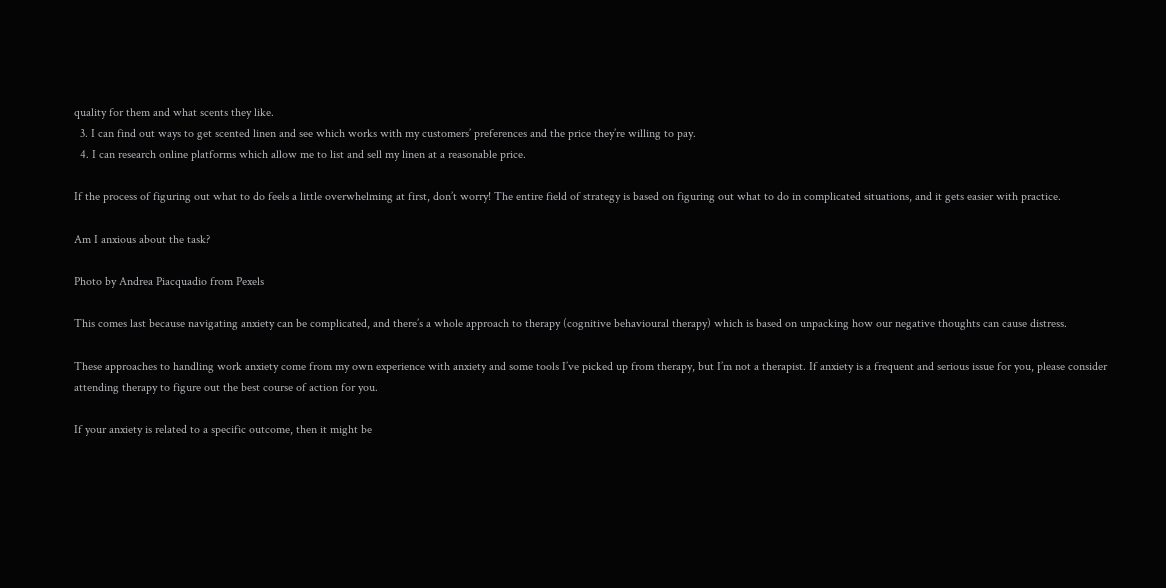quality for them and what scents they like.
  3. I can find out ways to get scented linen and see which works with my customers’ preferences and the price they’re willing to pay.
  4. I can research online platforms which allow me to list and sell my linen at a reasonable price.

If the process of figuring out what to do feels a little overwhelming at first, don’t worry! The entire field of strategy is based on figuring out what to do in complicated situations, and it gets easier with practice.

Am I anxious about the task?

Photo by Andrea Piacquadio from Pexels

This comes last because navigating anxiety can be complicated, and there’s a whole approach to therapy (cognitive behavioural therapy) which is based on unpacking how our negative thoughts can cause distress.

These approaches to handling work anxiety come from my own experience with anxiety and some tools I’ve picked up from therapy, but I’m not a therapist. If anxiety is a frequent and serious issue for you, please consider attending therapy to figure out the best course of action for you.

If your anxiety is related to a specific outcome, then it might be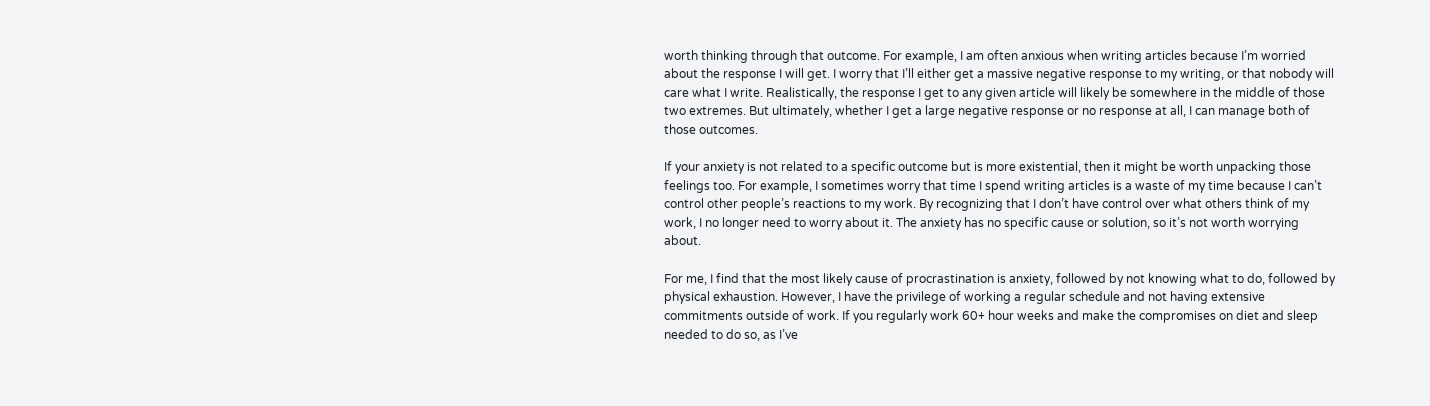worth thinking through that outcome. For example, I am often anxious when writing articles because I’m worried about the response I will get. I worry that I’ll either get a massive negative response to my writing, or that nobody will care what I write. Realistically, the response I get to any given article will likely be somewhere in the middle of those two extremes. But ultimately, whether I get a large negative response or no response at all, I can manage both of those outcomes.

If your anxiety is not related to a specific outcome but is more existential, then it might be worth unpacking those feelings too. For example, I sometimes worry that time I spend writing articles is a waste of my time because I can’t control other people’s reactions to my work. By recognizing that I don’t have control over what others think of my work, I no longer need to worry about it. The anxiety has no specific cause or solution, so it’s not worth worrying about.

For me, I find that the most likely cause of procrastination is anxiety, followed by not knowing what to do, followed by physical exhaustion. However, I have the privilege of working a regular schedule and not having extensive commitments outside of work. If you regularly work 60+ hour weeks and make the compromises on diet and sleep needed to do so, as I’ve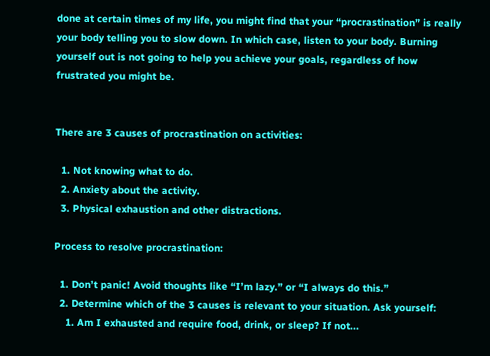done at certain times of my life, you might find that your “procrastination” is really your body telling you to slow down. In which case, listen to your body. Burning yourself out is not going to help you achieve your goals, regardless of how frustrated you might be.


There are 3 causes of procrastination on activities:

  1. Not knowing what to do.
  2. Anxiety about the activity.
  3. Physical exhaustion and other distractions.

Process to resolve procrastination:

  1. Don’t panic! Avoid thoughts like “I’m lazy.” or “I always do this.”
  2. Determine which of the 3 causes is relevant to your situation. Ask yourself:
    1. Am I exhausted and require food, drink, or sleep? If not...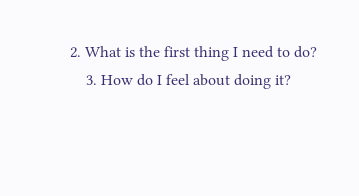2. What is the first thing I need to do?
    3. How do I feel about doing it?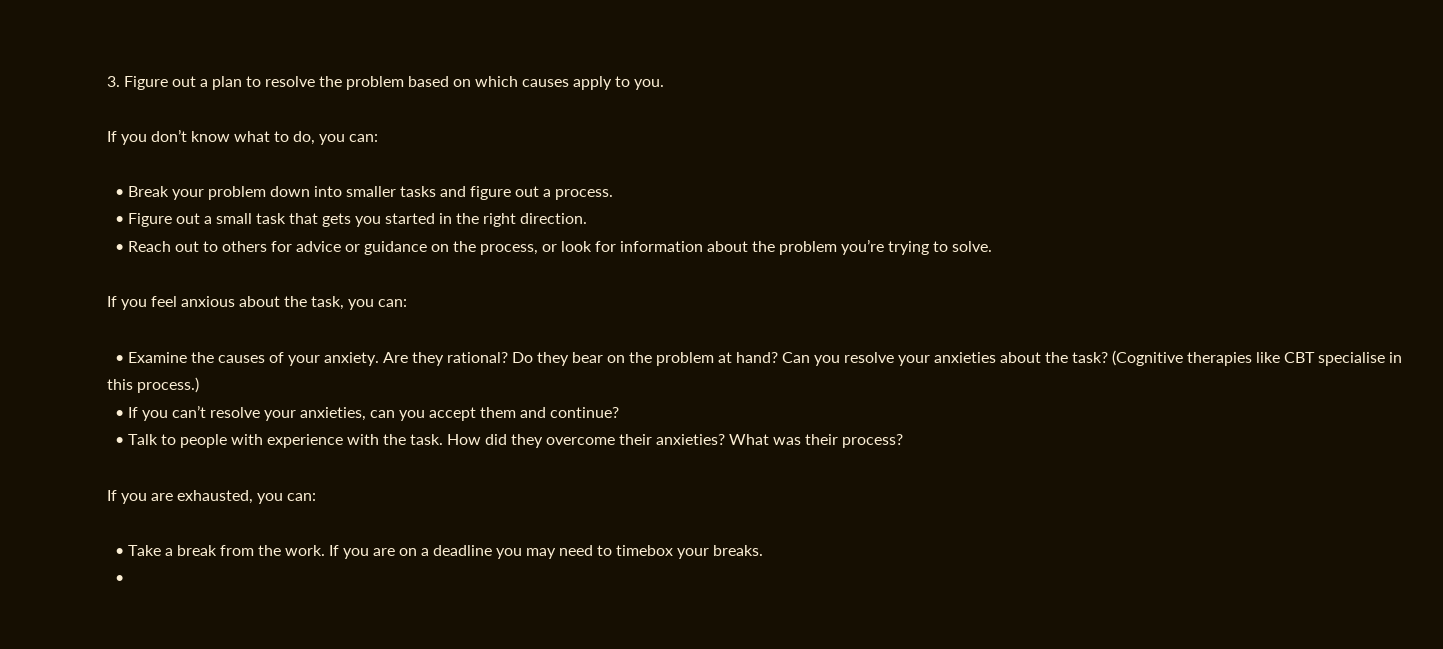3. Figure out a plan to resolve the problem based on which causes apply to you.

If you don’t know what to do, you can:

  • Break your problem down into smaller tasks and figure out a process.
  • Figure out a small task that gets you started in the right direction.
  • Reach out to others for advice or guidance on the process, or look for information about the problem you’re trying to solve.

If you feel anxious about the task, you can:

  • Examine the causes of your anxiety. Are they rational? Do they bear on the problem at hand? Can you resolve your anxieties about the task? (Cognitive therapies like CBT specialise in this process.)
  • If you can’t resolve your anxieties, can you accept them and continue?
  • Talk to people with experience with the task. How did they overcome their anxieties? What was their process?

If you are exhausted, you can:

  • Take a break from the work. If you are on a deadline you may need to timebox your breaks.
  •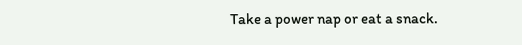Take a power nap or eat a snack.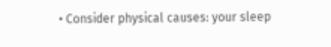• Consider physical causes: your sleep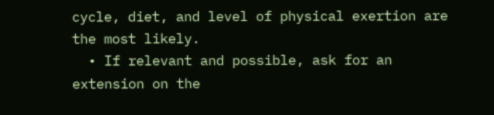cycle, diet, and level of physical exertion are the most likely.
  • If relevant and possible, ask for an extension on the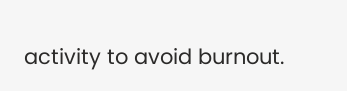activity to avoid burnout.